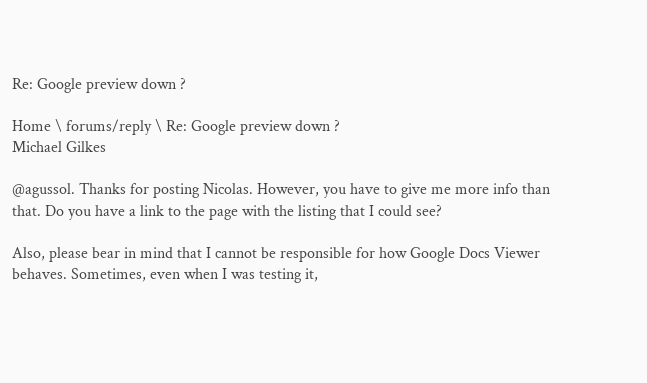Re: Google preview down ?

Home \ forums/reply \ Re: Google preview down ?
Michael Gilkes

@agussol. Thanks for posting Nicolas. However, you have to give me more info than that. Do you have a link to the page with the listing that I could see?

Also, please bear in mind that I cannot be responsible for how Google Docs Viewer behaves. Sometimes, even when I was testing it,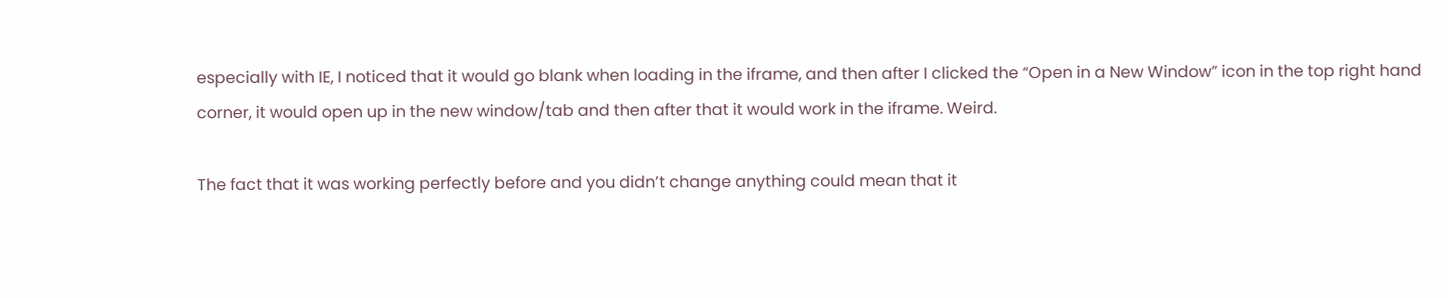especially with IE, I noticed that it would go blank when loading in the iframe, and then after I clicked the “Open in a New Window” icon in the top right hand corner, it would open up in the new window/tab and then after that it would work in the iframe. Weird.

The fact that it was working perfectly before and you didn’t change anything could mean that it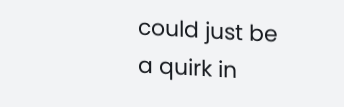could just be a quirk in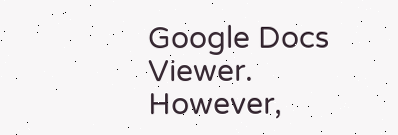Google Docs Viewer. However,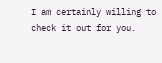I am certainly willing to check it out for you.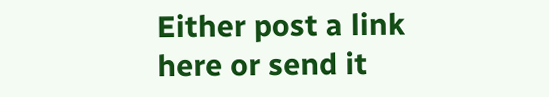Either post a link here or send it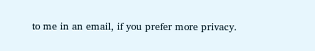to me in an email, if you prefer more privacy.